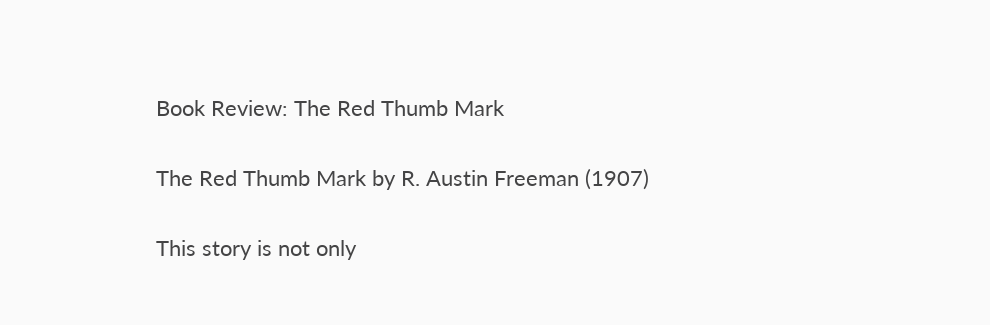Book Review: The Red Thumb Mark

The Red Thumb Mark by R. Austin Freeman (1907)

This story is not only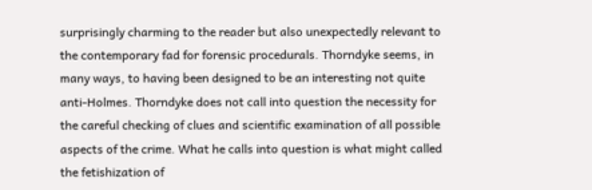surprisingly charming to the reader but also unexpectedly relevant to the contemporary fad for forensic procedurals. Thorndyke seems, in many ways, to having been designed to be an interesting not quite anti-Holmes. Thorndyke does not call into question the necessity for the careful checking of clues and scientific examination of all possible aspects of the crime. What he calls into question is what might called the fetishization of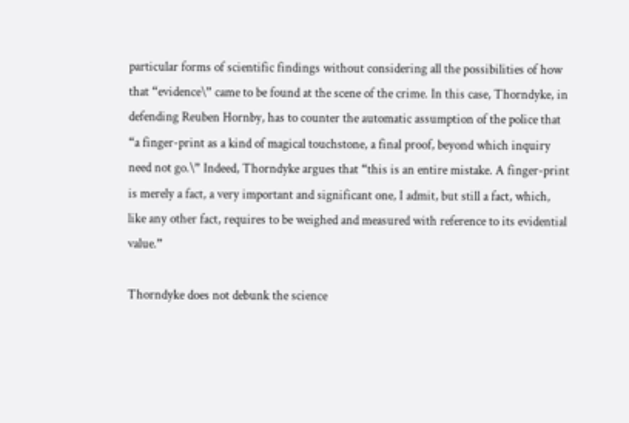particular forms of scientific findings without considering all the possibilities of how that “evidence\” came to be found at the scene of the crime. In this case, Thorndyke, in defending Reuben Hornby, has to counter the automatic assumption of the police that “a finger-print as a kind of magical touchstone, a final proof, beyond which inquiry need not go.\” Indeed, Thorndyke argues that “this is an entire mistake. A finger-print is merely a fact, a very important and significant one, I admit, but still a fact, which, like any other fact, requires to be weighed and measured with reference to its evidential value.”

Thorndyke does not debunk the science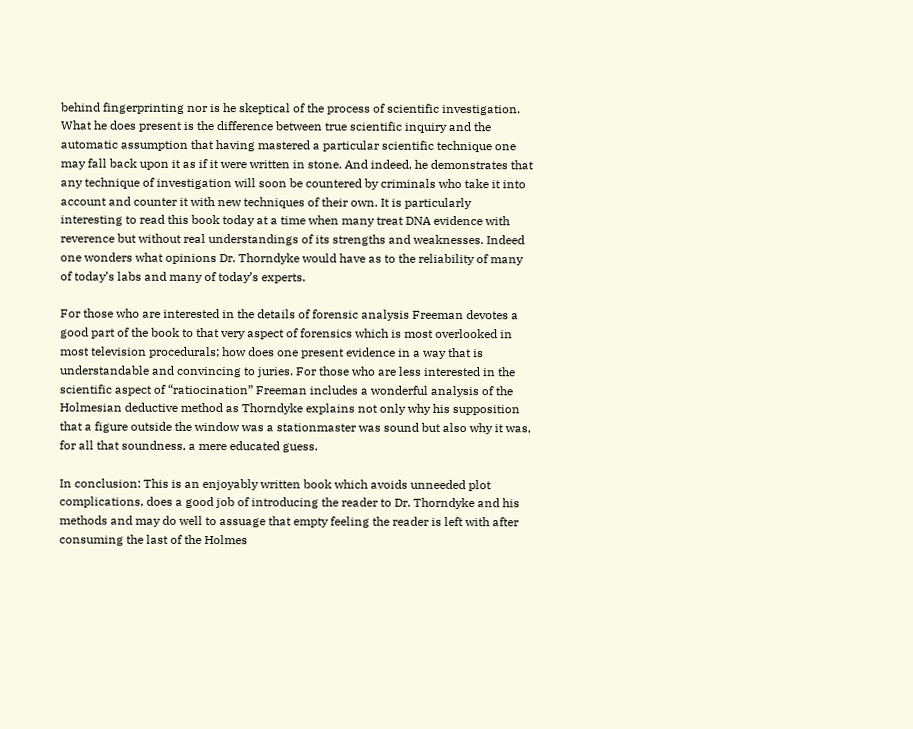behind fingerprinting nor is he skeptical of the process of scientific investigation. What he does present is the difference between true scientific inquiry and the automatic assumption that having mastered a particular scientific technique one may fall back upon it as if it were written in stone. And indeed, he demonstrates that any technique of investigation will soon be countered by criminals who take it into account and counter it with new techniques of their own. It is particularly interesting to read this book today at a time when many treat DNA evidence with reverence but without real understandings of its strengths and weaknesses. Indeed one wonders what opinions Dr. Thorndyke would have as to the reliability of many of today’s labs and many of today’s experts.

For those who are interested in the details of forensic analysis Freeman devotes a good part of the book to that very aspect of forensics which is most overlooked in most television procedurals; how does one present evidence in a way that is understandable and convincing to juries. For those who are less interested in the scientific aspect of “ratiocination” Freeman includes a wonderful analysis of the Holmesian deductive method as Thorndyke explains not only why his supposition that a figure outside the window was a stationmaster was sound but also why it was, for all that soundness, a mere educated guess.

In conclusion: This is an enjoyably written book which avoids unneeded plot complications, does a good job of introducing the reader to Dr. Thorndyke and his methods and may do well to assuage that empty feeling the reader is left with after consuming the last of the Holmes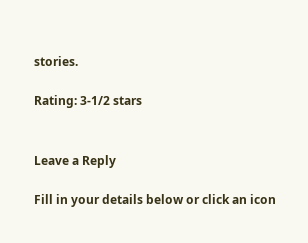stories.

Rating: 3-1/2 stars


Leave a Reply

Fill in your details below or click an icon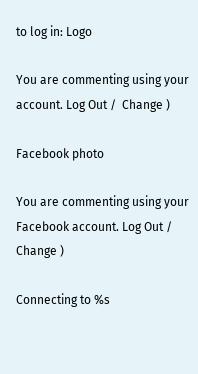to log in: Logo

You are commenting using your account. Log Out /  Change )

Facebook photo

You are commenting using your Facebook account. Log Out /  Change )

Connecting to %s